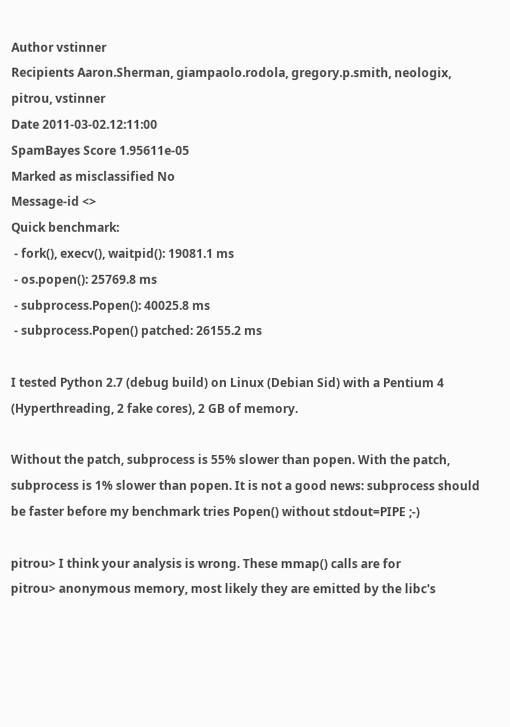Author vstinner
Recipients Aaron.Sherman, giampaolo.rodola, gregory.p.smith, neologix, pitrou, vstinner
Date 2011-03-02.12:11:00
SpamBayes Score 1.95611e-05
Marked as misclassified No
Message-id <>
Quick benchmark:
 - fork(), execv(), waitpid(): 19081.1 ms
 - os.popen(): 25769.8 ms
 - subprocess.Popen(): 40025.8 ms
 - subprocess.Popen() patched: 26155.2 ms

I tested Python 2.7 (debug build) on Linux (Debian Sid) with a Pentium 4 (Hyperthreading, 2 fake cores), 2 GB of memory.

Without the patch, subprocess is 55% slower than popen. With the patch, subprocess is 1% slower than popen. It is not a good news: subprocess should be faster before my benchmark tries Popen() without stdout=PIPE ;-)

pitrou> I think your analysis is wrong. These mmap() calls are for
pitrou> anonymous memory, most likely they are emitted by the libc's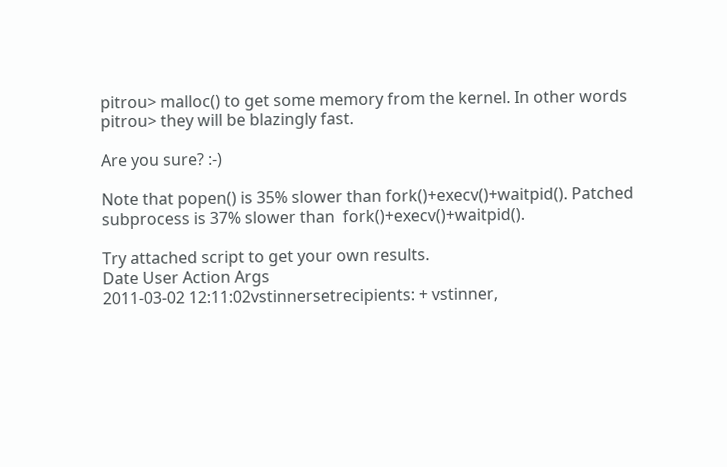pitrou> malloc() to get some memory from the kernel. In other words
pitrou> they will be blazingly fast.

Are you sure? :-)

Note that popen() is 35% slower than fork()+execv()+waitpid(). Patched subprocess is 37% slower than  fork()+execv()+waitpid().

Try attached script to get your own results.
Date User Action Args
2011-03-02 12:11:02vstinnersetrecipients: + vstinner,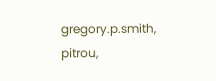gregory.p.smith, pitrou,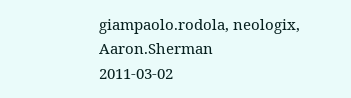giampaolo.rodola, neologix, Aaron.Sherman
2011-03-02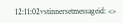12:11:02vstinnersetmessageid: <>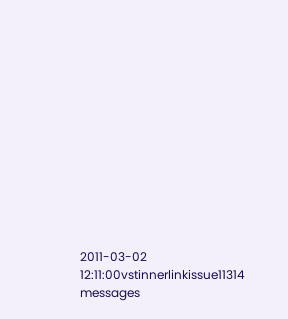2011-03-02 12:11:00vstinnerlinkissue11314 messages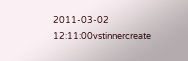2011-03-02 12:11:00vstinnercreate